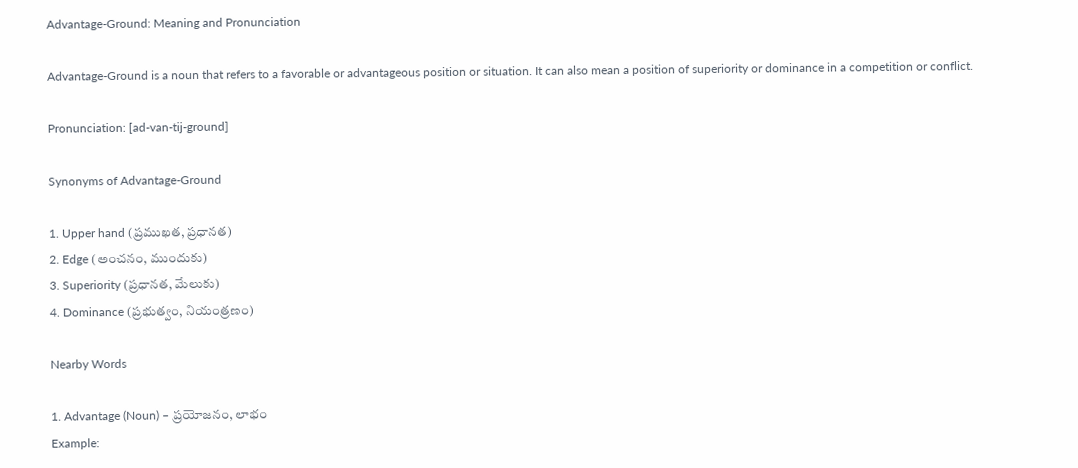Advantage-Ground: Meaning and Pronunciation

Advantage-Ground is a noun that refers to a favorable or advantageous position or situation. It can also mean a position of superiority or dominance in a competition or conflict.

Pronunciation: [ad-van-tij-ground]

Synonyms of Advantage-Ground

1. Upper hand (ప్రముఖత, ప్రధానత)
2. Edge (అంచనం, ముందుకు)
3. Superiority (ప్రధానత, మేలుకు)
4. Dominance (ప్రభుత్వం, నియంత్రణం)

Nearby Words

1. Advantage (Noun) – ప్రయోజనం, లాభం
Example: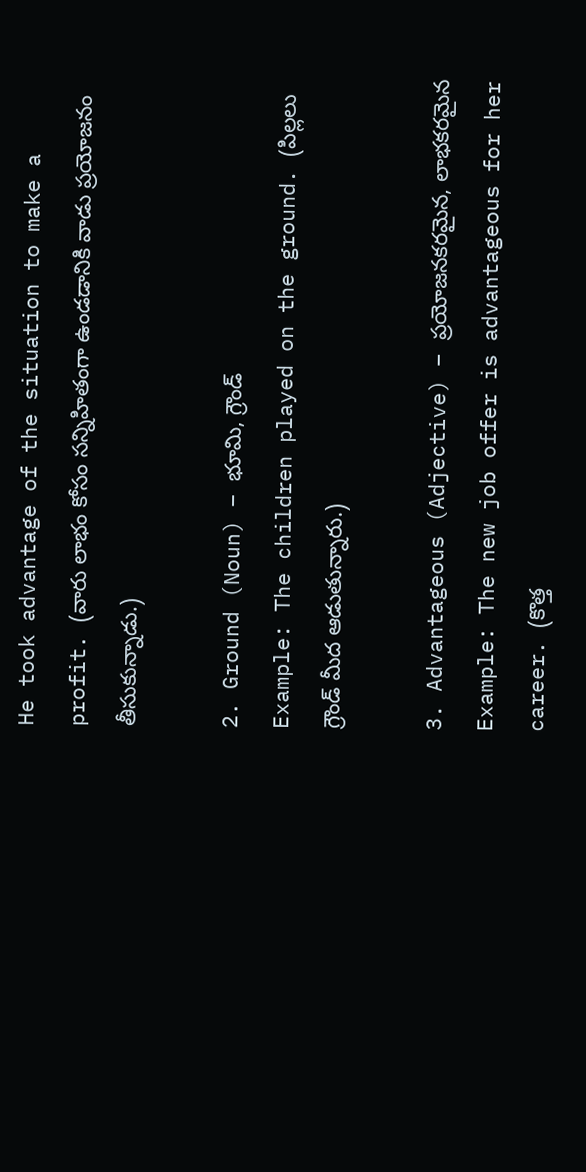He took advantage of the situation to make a profit. (వారు లాభం కోసం సన్నిహితంగా ఉండడానికి వాడు ప్రయోజనం తీసుకున్నాడు.)

2. Ground (Noun) – భూమి, గ్రౌండ్
Example: The children played on the ground. (పిల్లలు గ్రౌండ్ మీద ఆడుతున్నారు.)

3. Advantageous (Adjective) – ప్రయోజనకరమైన, లాభకరమైన
Example: The new job offer is advantageous for her career. (కొత్త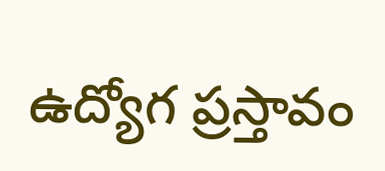ఉద్యోగ ప్రస్తావం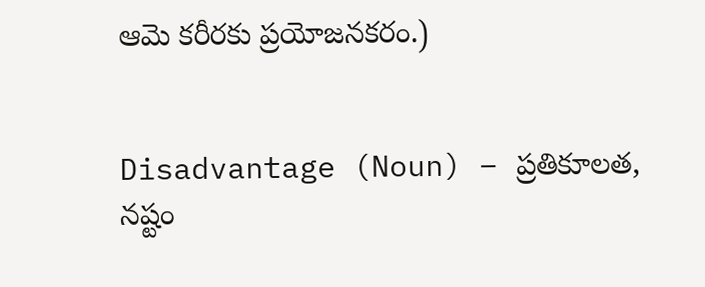ఆమె కరీరకు ప్రయోజనకరం.)


Disadvantage (Noun) – ప్రతికూలత, నష్టం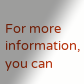For more information, you can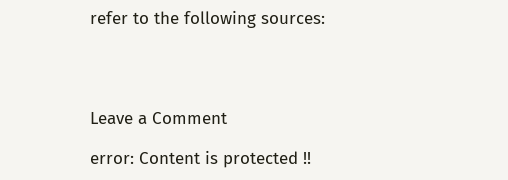refer to the following sources:




Leave a Comment

error: Content is protected !!